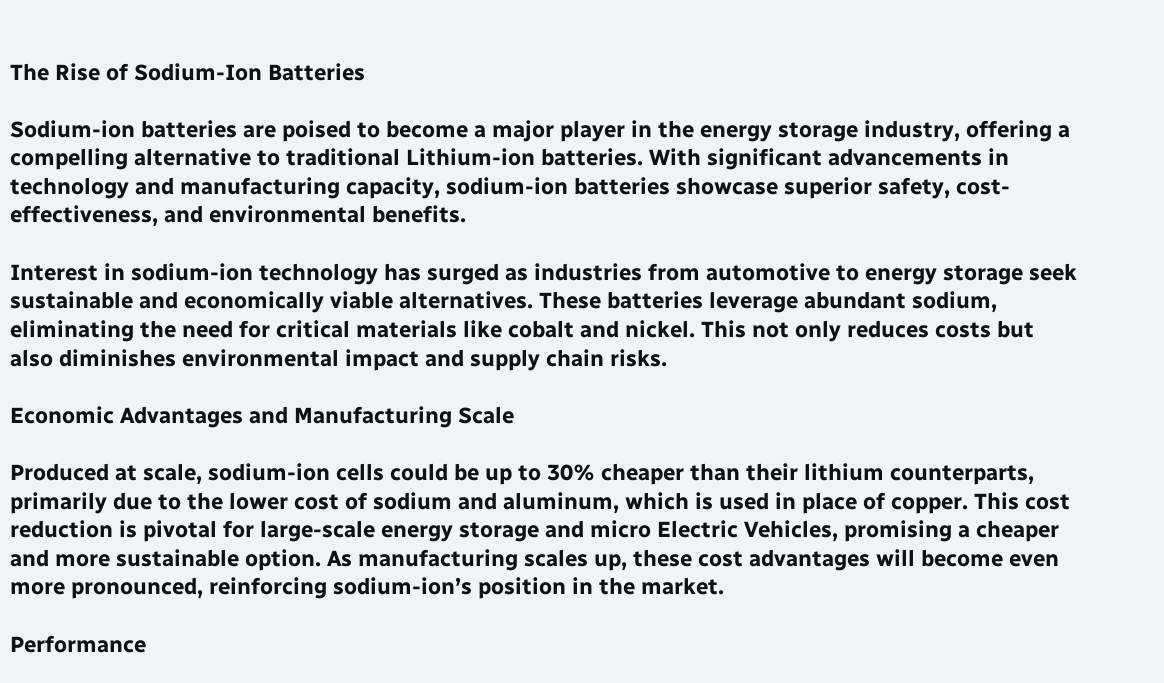The Rise of Sodium-Ion Batteries

Sodium-ion batteries are poised to become a major player in the energy storage industry, offering a compelling alternative to traditional Lithium-ion batteries. With significant advancements in technology and manufacturing capacity, sodium-ion batteries showcase superior safety, cost-effectiveness, and environmental benefits.

Interest in sodium-ion technology has surged as industries from automotive to energy storage seek sustainable and economically viable alternatives. These batteries leverage abundant sodium, eliminating the need for critical materials like cobalt and nickel. This not only reduces costs but also diminishes environmental impact and supply chain risks.

Economic Advantages and Manufacturing Scale

Produced at scale, sodium-ion cells could be up to 30% cheaper than their lithium counterparts, primarily due to the lower cost of sodium and aluminum, which is used in place of copper. This cost reduction is pivotal for large-scale energy storage and micro Electric Vehicles, promising a cheaper and more sustainable option. As manufacturing scales up, these cost advantages will become even more pronounced, reinforcing sodium-ion’s position in the market.

Performance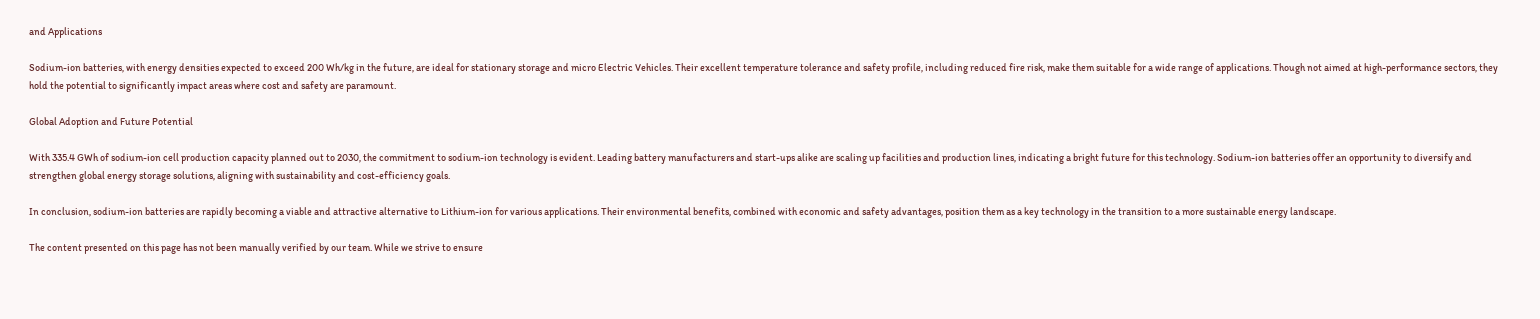and Applications

Sodium-ion batteries, with energy densities expected to exceed 200 Wh/kg in the future, are ideal for stationary storage and micro Electric Vehicles. Their excellent temperature tolerance and safety profile, including reduced fire risk, make them suitable for a wide range of applications. Though not aimed at high-performance sectors, they hold the potential to significantly impact areas where cost and safety are paramount.

Global Adoption and Future Potential

With 335.4 GWh of sodium-ion cell production capacity planned out to 2030, the commitment to sodium-ion technology is evident. Leading battery manufacturers and start-ups alike are scaling up facilities and production lines, indicating a bright future for this technology. Sodium-ion batteries offer an opportunity to diversify and strengthen global energy storage solutions, aligning with sustainability and cost-efficiency goals.

In conclusion, sodium-ion batteries are rapidly becoming a viable and attractive alternative to Lithium-ion for various applications. Their environmental benefits, combined with economic and safety advantages, position them as a key technology in the transition to a more sustainable energy landscape.

The content presented on this page has not been manually verified by our team. While we strive to ensure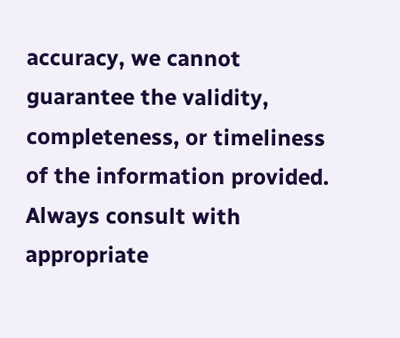accuracy, we cannot guarantee the validity, completeness, or timeliness of the information provided. Always consult with appropriate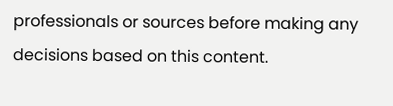professionals or sources before making any decisions based on this content.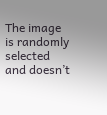The image is randomly selected and doesn’t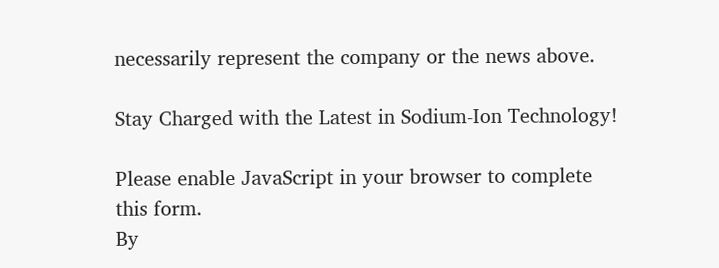necessarily represent the company or the news above.

Stay Charged with the Latest in Sodium-Ion Technology!

Please enable JavaScript in your browser to complete this form.
By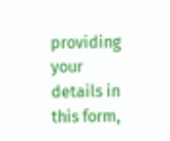providing your details in this form,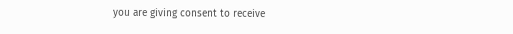you are giving consent to receive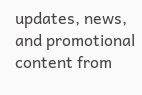updates, news, and promotional content from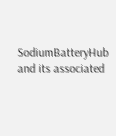SodiumBatteryHub and its associated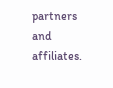partners and affiliates.